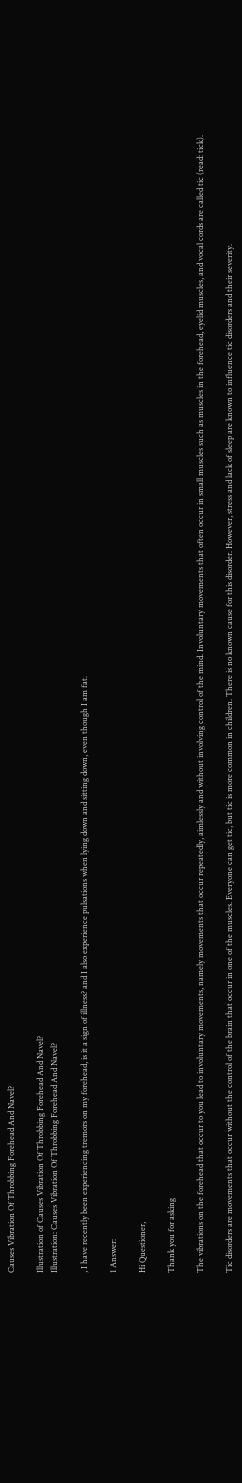Causes Vibration Of Throbbing Forehead And Navel?

Illustration of Causes Vibration Of Throbbing Forehead And Navel?
Illustration: Causes Vibration Of Throbbing Forehead And Navel?

, I have recently been experiencing tremors on my forehead, is it a sign of illness? and I also experience pulsations when lying down and sitting down, even though I am fat.

1 Answer:

Hi Questioner,

Thank you for asking

The vibrations on the forehead that occur to you lead to involuntary movements, namely movements that occur repeatedly, aimlessly and without involving control of the mind. Involuntary movements that often occur in small muscles such as muscles in the forehead, eyelid muscles, and vocal cords are called tic (read: tick).

Tic disorders are movements that occur without the control of the brain that occur in one of the muscles. Everyone can get tic, but tic is more common in children. There is no known cause for this disorder. However, stress and lack of sleep are known to influence tic disorders and their severity.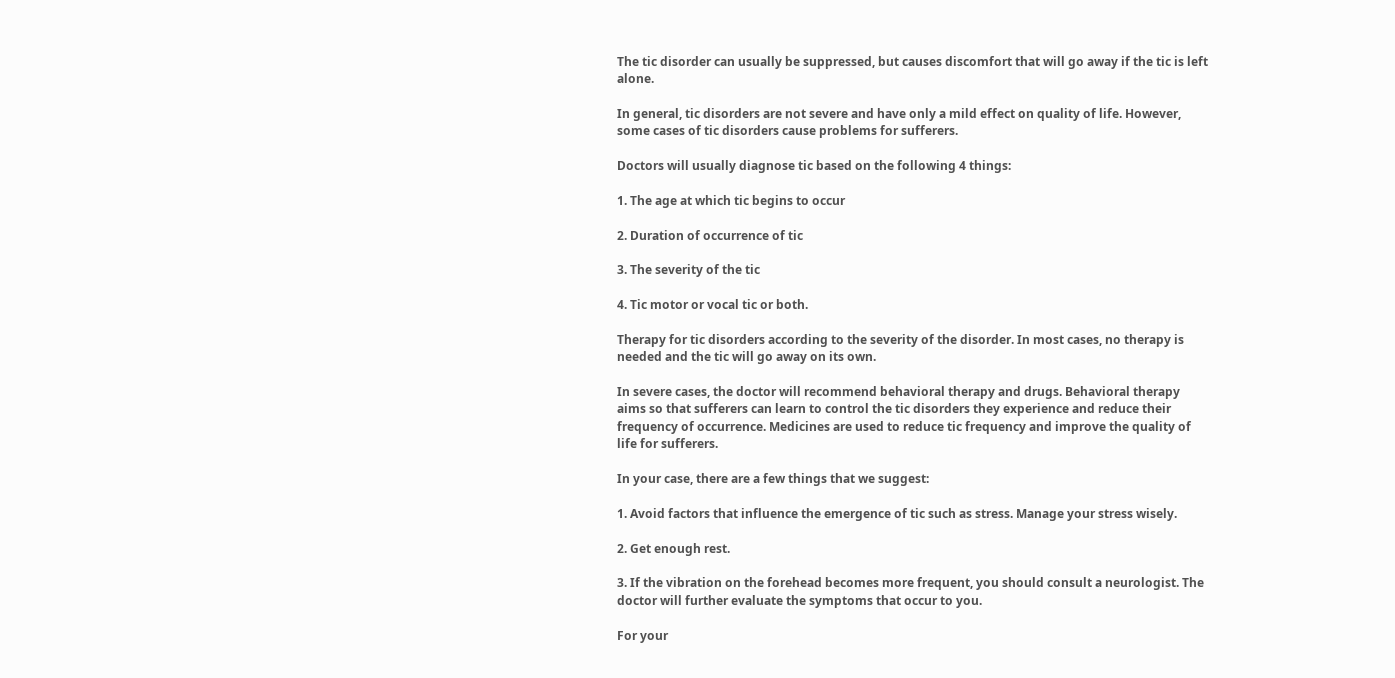The tic disorder can usually be suppressed, but causes discomfort that will go away if the tic is left alone.

In general, tic disorders are not severe and have only a mild effect on quality of life. However, some cases of tic disorders cause problems for sufferers.

Doctors will usually diagnose tic based on the following 4 things:

1. The age at which tic begins to occur

2. Duration of occurrence of tic

3. The severity of the tic

4. Tic motor or vocal tic or both.

Therapy for tic disorders according to the severity of the disorder. In most cases, no therapy is needed and the tic will go away on its own.

In severe cases, the doctor will recommend behavioral therapy and drugs. Behavioral therapy aims so that sufferers can learn to control the tic disorders they experience and reduce their frequency of occurrence. Medicines are used to reduce tic frequency and improve the quality of life for sufferers.

In your case, there are a few things that we suggest:

1. Avoid factors that influence the emergence of tic such as stress. Manage your stress wisely.

2. Get enough rest.

3. If the vibration on the forehead becomes more frequent, you should consult a neurologist. The doctor will further evaluate the symptoms that occur to you.

For your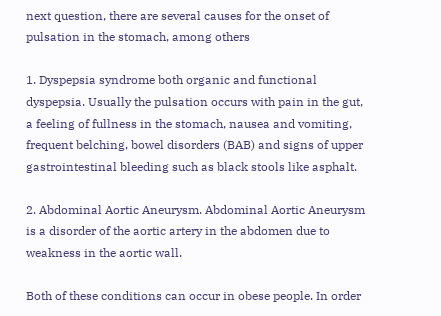next question, there are several causes for the onset of pulsation in the stomach, among others

1. Dyspepsia syndrome both organic and functional dyspepsia. Usually the pulsation occurs with pain in the gut, a feeling of fullness in the stomach, nausea and vomiting, frequent belching, bowel disorders (BAB) and signs of upper gastrointestinal bleeding such as black stools like asphalt.

2. Abdominal Aortic Aneurysm. Abdominal Aortic Aneurysm is a disorder of the aortic artery in the abdomen due to weakness in the aortic wall.

Both of these conditions can occur in obese people. In order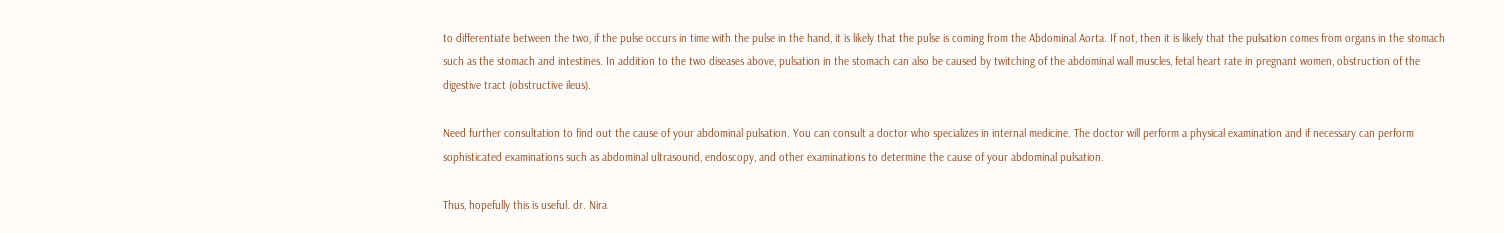to differentiate between the two, if the pulse occurs in time with the pulse in the hand, it is likely that the pulse is coming from the Abdominal Aorta. If not, then it is likely that the pulsation comes from organs in the stomach such as the stomach and intestines. In addition to the two diseases above, pulsation in the stomach can also be caused by twitching of the abdominal wall muscles, fetal heart rate in pregnant women, obstruction of the digestive tract (obstructive ileus).

Need further consultation to find out the cause of your abdominal pulsation. You can consult a doctor who specializes in internal medicine. The doctor will perform a physical examination and if necessary can perform sophisticated examinations such as abdominal ultrasound, endoscopy, and other examinations to determine the cause of your abdominal pulsation.

Thus, hopefully this is useful. dr. Nira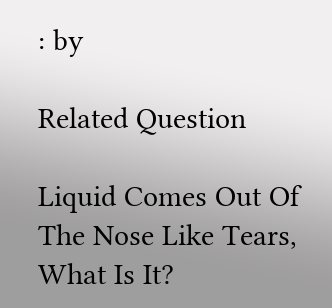: by

Related Question

Liquid Comes Out Of The Nose Like Tears, What Is It?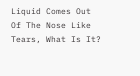Liquid Comes Out Of The Nose Like Tears, What Is It?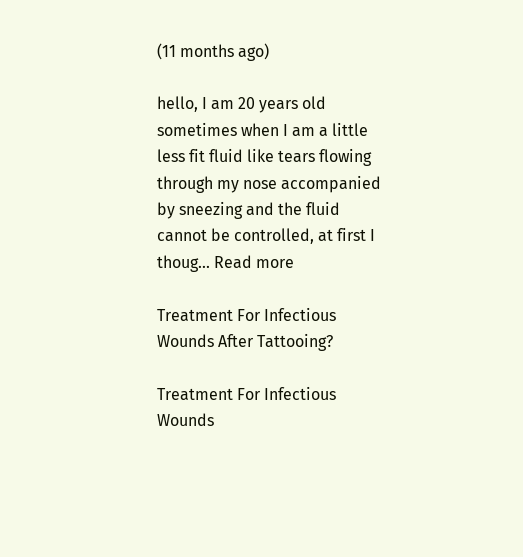(11 months ago)

hello, I am 20 years old sometimes when I am a little less fit fluid like tears flowing through my nose accompanied by sneezing and the fluid cannot be controlled, at first I thoug... Read more

Treatment For Infectious Wounds After Tattooing?

Treatment For Infectious Wounds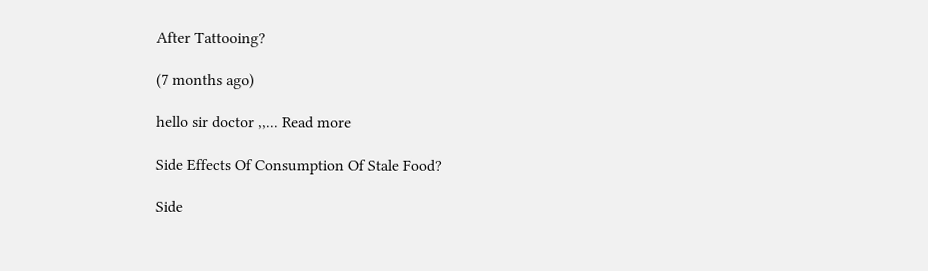After Tattooing?

(7 months ago)

hello sir doctor ,,... Read more

Side Effects Of Consumption Of Stale Food?

Side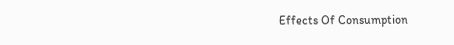Effects Of Consumption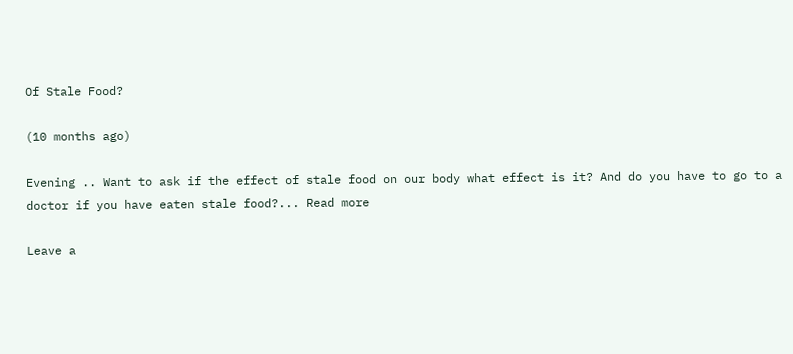Of Stale Food?

(10 months ago)

Evening .. Want to ask if the effect of stale food on our body what effect is it? And do you have to go to a doctor if you have eaten stale food?... Read more

Leave a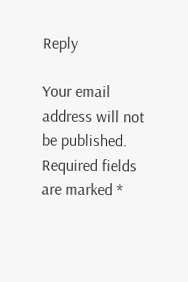Reply

Your email address will not be published. Required fields are marked *